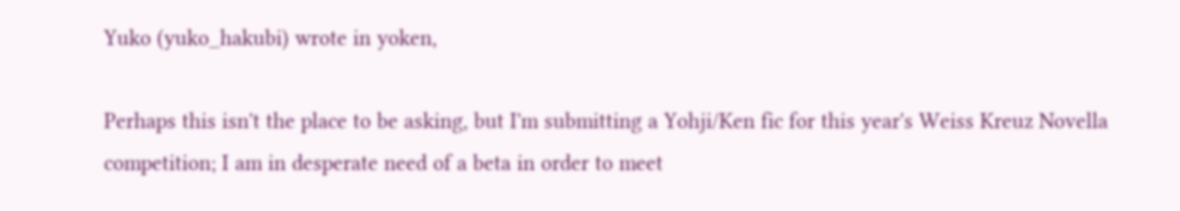Yuko (yuko_hakubi) wrote in yoken,

Perhaps this isn't the place to be asking, but I'm submitting a Yohji/Ken fic for this year's Weiss Kreuz Novella competition; I am in desperate need of a beta in order to meet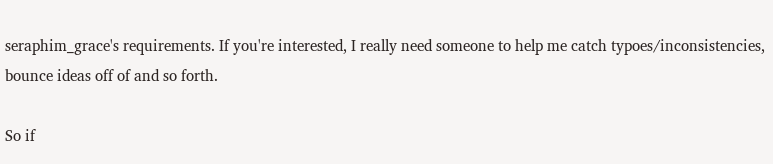seraphim_grace's requirements. If you're interested, I really need someone to help me catch typoes/inconsistencies, bounce ideas off of and so forth.

So if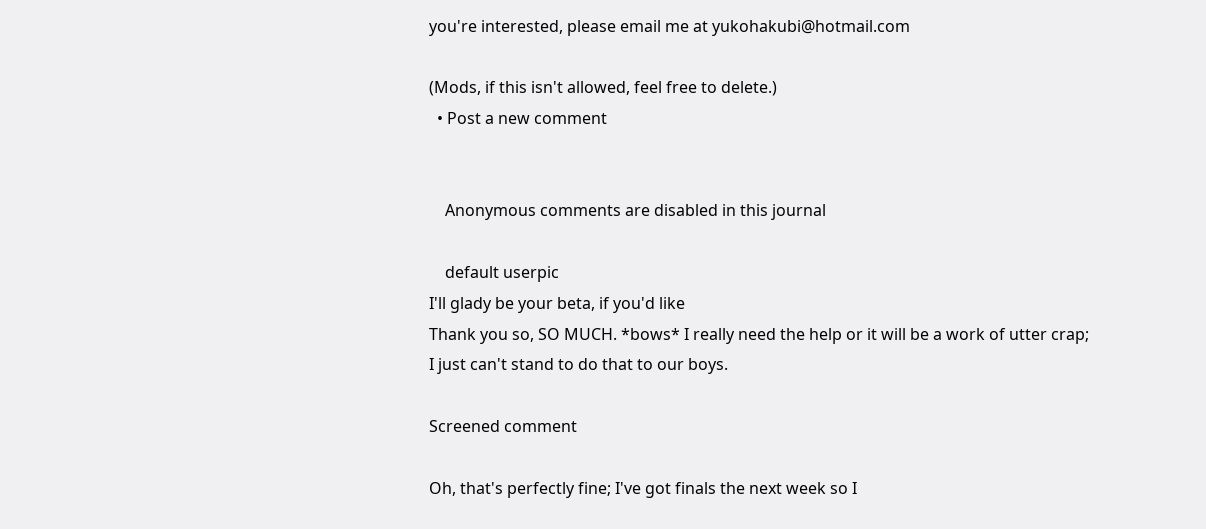you're interested, please email me at yukohakubi@hotmail.com

(Mods, if this isn't allowed, feel free to delete.)
  • Post a new comment


    Anonymous comments are disabled in this journal

    default userpic
I'll glady be your beta, if you'd like
Thank you so, SO MUCH. *bows* I really need the help or it will be a work of utter crap; I just can't stand to do that to our boys.

Screened comment

Oh, that's perfectly fine; I've got finals the next week so I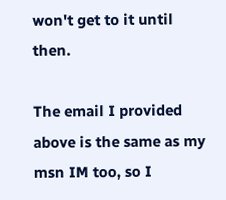won't get to it until then.

The email I provided above is the same as my msn IM too, so I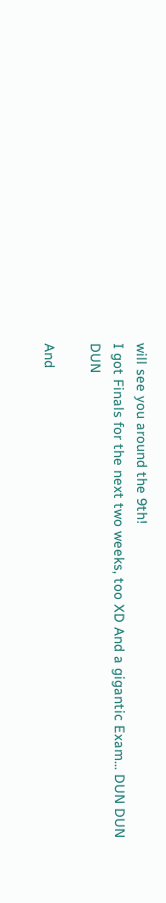will see you around the 9th!
I got Finals for the next two weeks, too XD And a gigantic Exam... DUN DUN DUN

And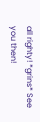all righty! *grins* See you then!